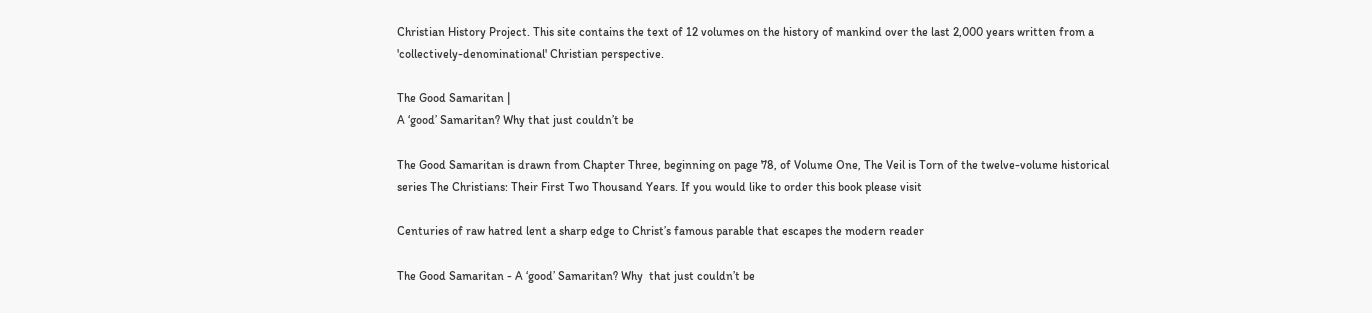Christian History Project. This site contains the text of 12 volumes on the history of mankind over the last 2,000 years written from a 'collectively-denominational' Christian perspective.

The Good Samaritan |
A ‘good’ Samaritan? Why that just couldn’t be

The Good Samaritan is drawn from Chapter Three, beginning on page 78, of Volume One, The Veil is Torn of the twelve-volume historical series The Christians: Their First Two Thousand Years. If you would like to order this book please visit

Centuries of raw hatred lent a sharp edge to Christ’s famous parable that escapes the modern reader

The Good Samaritan - A ‘good’ Samaritan? Why  that just couldn’t be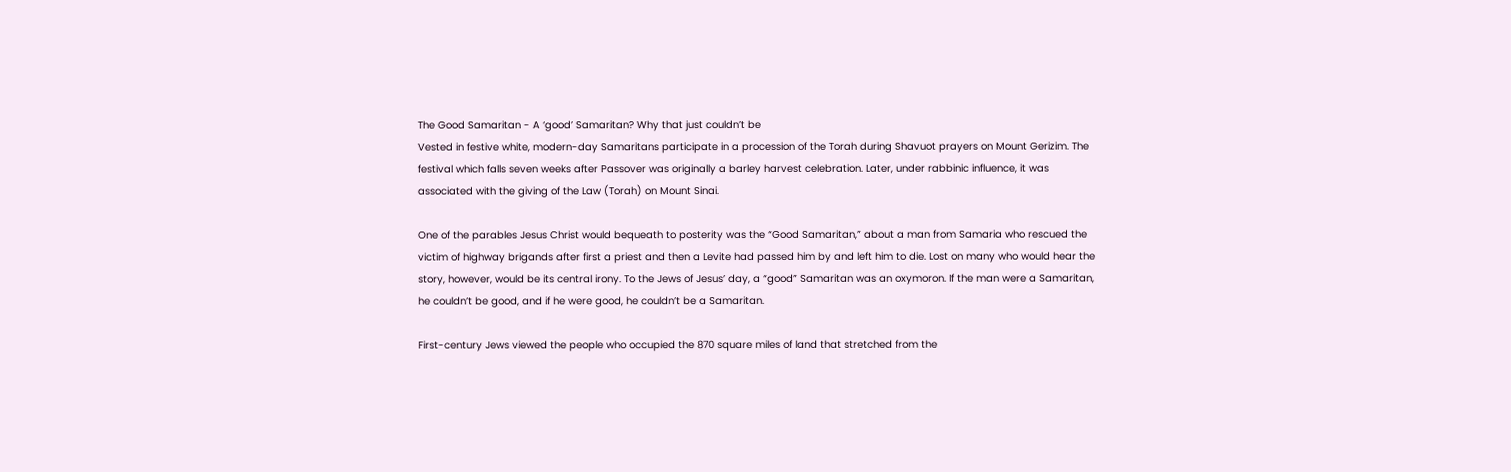The Good Samaritan - A ‘good’ Samaritan? Why that just couldn’t be
Vested in festive white, modern-day Samaritans participate in a procession of the Torah during Shavuot prayers on Mount Gerizim. The festival which falls seven weeks after Passover was originally a barley harvest celebration. Later, under rabbinic influence, it was associated with the giving of the Law (Torah) on Mount Sinai.

One of the parables Jesus Christ would bequeath to posterity was the “Good Samaritan,” about a man from Samaria who rescued the victim of highway brigands after first a priest and then a Levite had passed him by and left him to die. Lost on many who would hear the story, however, would be its central irony. To the Jews of Jesus’ day, a “good” Samaritan was an oxymoron. If the man were a Samaritan, he couldn’t be good, and if he were good, he couldn’t be a Samaritan.

First-century Jews viewed the people who occupied the 870 square miles of land that stretched from the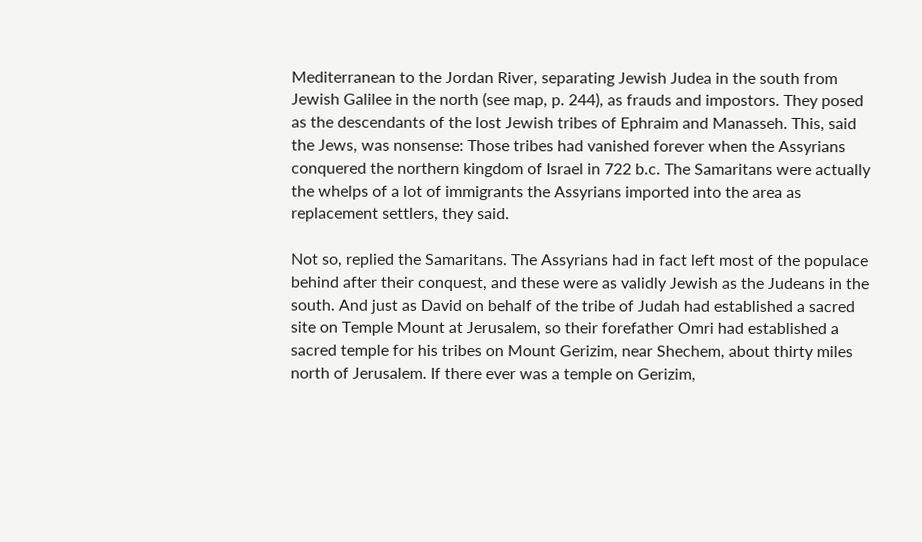Mediterranean to the Jordan River, separating Jewish Judea in the south from Jewish Galilee in the north (see map, p. 244), as frauds and impostors. They posed as the descendants of the lost Jewish tribes of Ephraim and Manasseh. This, said the Jews, was nonsense: Those tribes had vanished forever when the Assyrians conquered the northern kingdom of Israel in 722 b.c. The Samaritans were actually the whelps of a lot of immigrants the Assyrians imported into the area as replacement settlers, they said.

Not so, replied the Samaritans. The Assyrians had in fact left most of the populace behind after their conquest, and these were as validly Jewish as the Judeans in the south. And just as David on behalf of the tribe of Judah had established a sacred site on Temple Mount at Jerusalem, so their forefather Omri had established a sacred temple for his tribes on Mount Gerizim, near Shechem, about thirty miles north of Jerusalem. If there ever was a temple on Gerizim,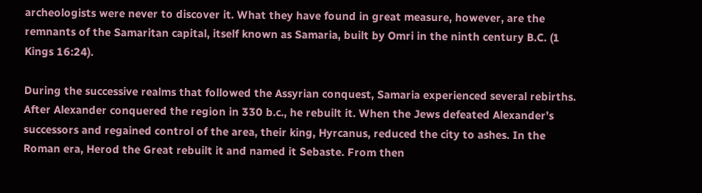archeologists were never to discover it. What they have found in great measure, however, are the remnants of the Samaritan capital, itself known as Samaria, built by Omri in the ninth century B.C. (1 Kings 16:24).

During the successive realms that followed the Assyrian conquest, Samaria experienced several rebirths. After Alexander conquered the region in 330 b.c., he rebuilt it. When the Jews defeated Alexander’s successors and regained control of the area, their king, Hyrcanus, reduced the city to ashes. In the Roman era, Herod the Great rebuilt it and named it Sebaste. From then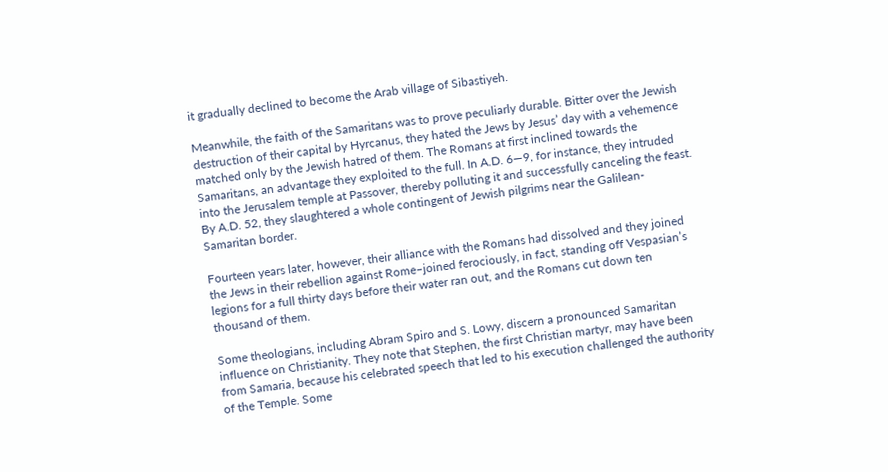it gradually declined to become the Arab village of Sibastiyeh.

Meanwhile, the faith of the Samaritans was to prove peculiarly durable. Bitter over the Jewish destruction of their capital by Hyrcanus, they hated the Jews by Jesus’ day with a vehemence matched only by the Jewish hatred of them. The Romans at first inclined towards the Samaritans, an advantage they exploited to the full. In A.D. 6—9, for instance, they intruded into the Jerusalem temple at Passover, thereby polluting it and successfully canceling the feast. By A.D. 52, they slaughtered a whole contingent of Jewish pilgrims near the Galilean-Samaritan border.

Fourteen years later, however, their alliance with the Romans had dissolved and they joined the Jews in their rebellion against Rome–joined ferociously, in fact, standing off Vespasian’s legions for a full thirty days before their water ran out, and the Romans cut down ten thousand of them.

Some theologians, including Abram Spiro and S. Lowy, discern a pronounced Samaritan influence on Christianity. They note that Stephen, the first Christian martyr, may have been from Samaria, because his celebrated speech that led to his execution challenged the authority of the Temple. Some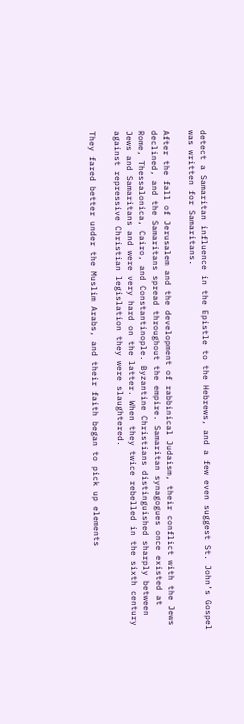detect a Samaritan influence in the Epistle to the Hebrews, and a few even suggest St. John’s Gospel was written for Samaritans.

After the fall of Jerusalem and the development of rabbinical Judaism, their conflict with the Jews declined, and the Samaritans spread throughout the empire. Samaritan synagogues once existed at Rome, Thessalonica, Cairo, and Constantinople. Byzantine Christians distinguished sharply between Jews and Samaritans and were very hard on the latter. When they twice rebelled in the sixth century against repressive Christian legislation they were slaughtered.

They fared better under the Muslim Arabs, and their faith began to pick up elements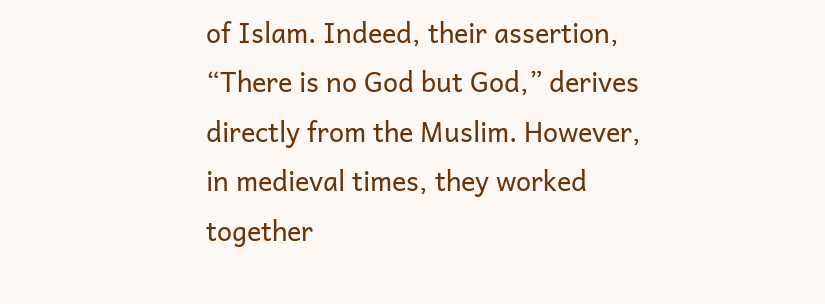of Islam. Indeed, their assertion, “There is no God but God,” derives directly from the Muslim. However, in medieval times, they worked together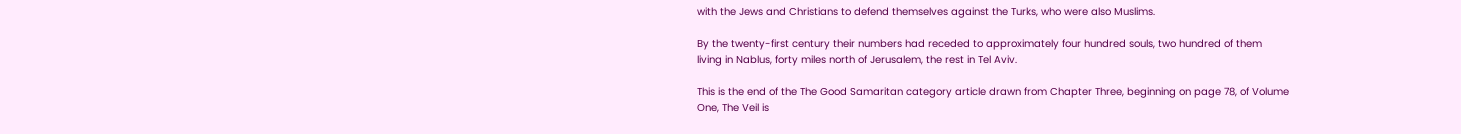with the Jews and Christians to defend themselves against the Turks, who were also Muslims.

By the twenty-first century their numbers had receded to approximately four hundred souls, two hundred of them living in Nablus, forty miles north of Jerusalem, the rest in Tel Aviv.

This is the end of the The Good Samaritan category article drawn from Chapter Three, beginning on page 78, of Volume One, The Veil is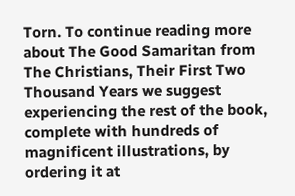Torn. To continue reading more about The Good Samaritan from The Christians, Their First Two Thousand Years we suggest experiencing the rest of the book, complete with hundreds of magnificent illustrations, by ordering it at